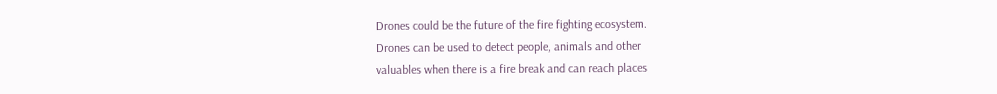Drones could be the future of the fire fighting ecosystem.
Drones can be used to detect people, animals and other
valuables when there is a fire break and can reach places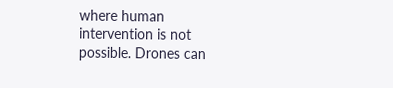where human intervention is not possible. Drones can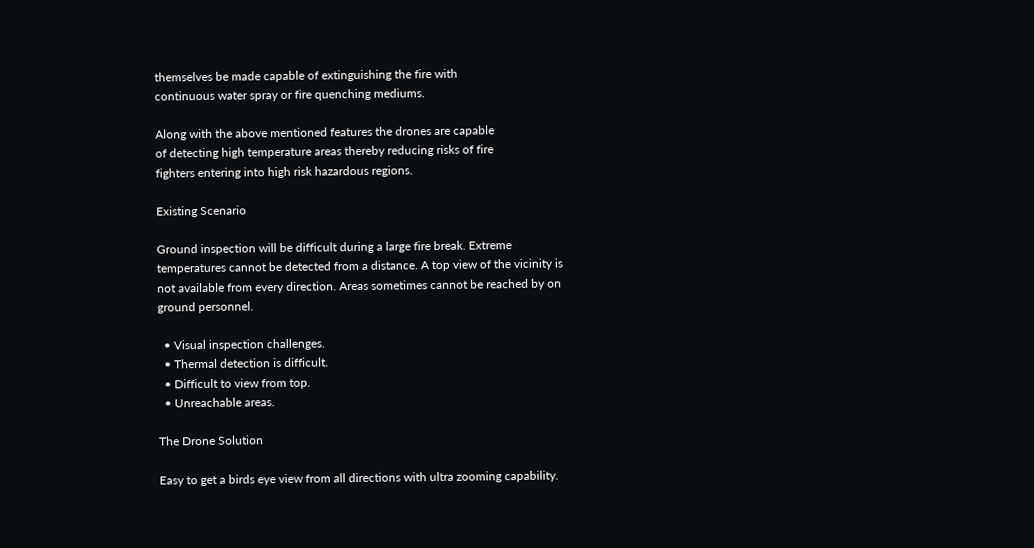themselves be made capable of extinguishing the fire with
continuous water spray or fire quenching mediums.

Along with the above mentioned features the drones are capable
of detecting high temperature areas thereby reducing risks of fire
fighters entering into high risk hazardous regions.

Existing Scenario

Ground inspection will be difficult during a large fire break. Extreme temperatures cannot be detected from a distance. A top view of the vicinity is not available from every direction. Areas sometimes cannot be reached by on ground personnel.

  • Visual inspection challenges.
  • Thermal detection is difficult.
  • Difficult to view from top.
  • Unreachable areas.

The Drone Solution

Easy to get a birds eye view from all directions with ultra zooming capability.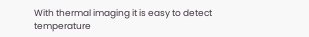With thermal imaging it is easy to detect temperature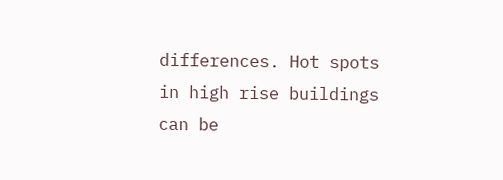differences. Hot spots in high rise buildings can be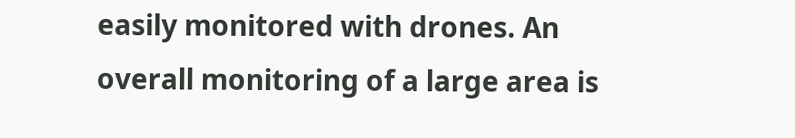easily monitored with drones. An overall monitoring of a large area is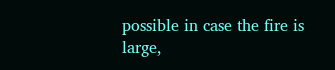possible in case the fire is large,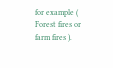for example ( Forest fires or farm fires ).